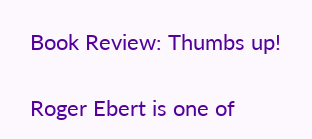Book Review: Thumbs up!

Roger Ebert is one of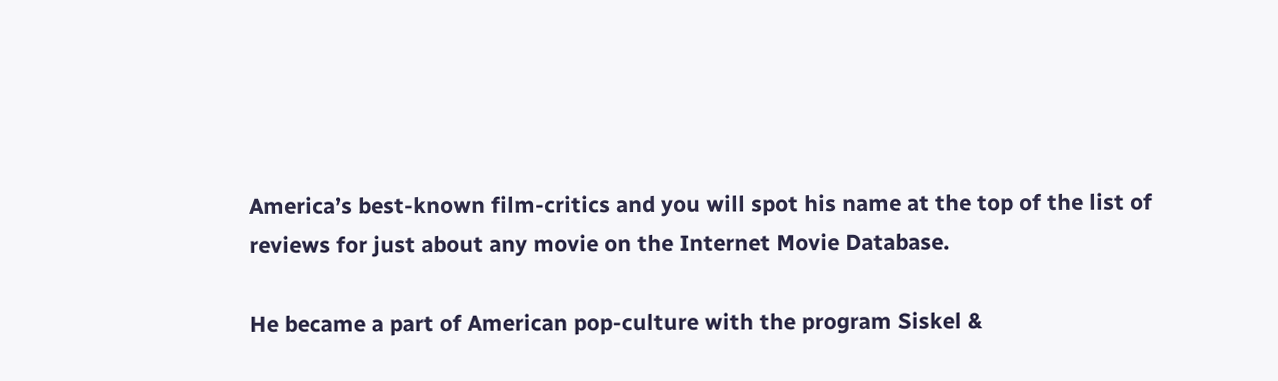America’s best-known film-critics and you will spot his name at the top of the list of reviews for just about any movie on the Internet Movie Database.

He became a part of American pop-culture with the program Siskel &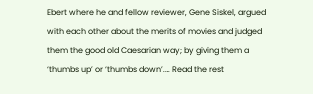Ebert where he and fellow reviewer, Gene Siskel, argued with each other about the merits of movies and judged them the good old Caesarian way; by giving them a ‘thumbs up’ or ‘thumbs down’.… Read the rest